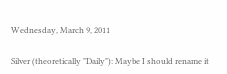Wednesday, March 9, 2011

Silver (theoretically "Daily"): Maybe I should rename it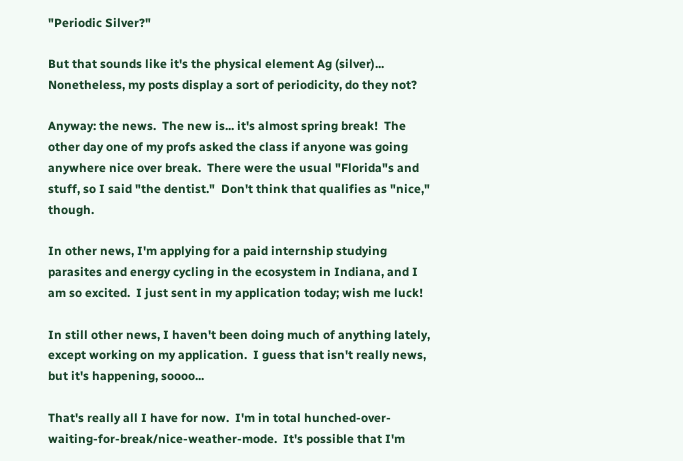"Periodic Silver?"

But that sounds like it's the physical element Ag (silver)...  Nonetheless, my posts display a sort of periodicity, do they not?

Anyway: the news.  The new is... it's almost spring break!  The other day one of my profs asked the class if anyone was going anywhere nice over break.  There were the usual "Florida"s and stuff, so I said "the dentist."  Don't think that qualifies as "nice," though.

In other news, I'm applying for a paid internship studying parasites and energy cycling in the ecosystem in Indiana, and I am so excited.  I just sent in my application today; wish me luck!

In still other news, I haven't been doing much of anything lately, except working on my application.  I guess that isn't really news, but it's happening, soooo...

That's really all I have for now.  I'm in total hunched-over-waiting-for-break/nice-weather-mode.  It's possible that I'm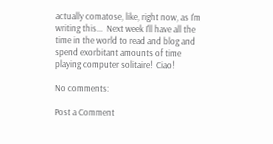actually comatose, like, right now, as I'm writing this...  Next week I'll have all the time in the world to read and blog and spend exorbitant amounts of time playing computer solitaire!  Ciao!

No comments:

Post a Comment